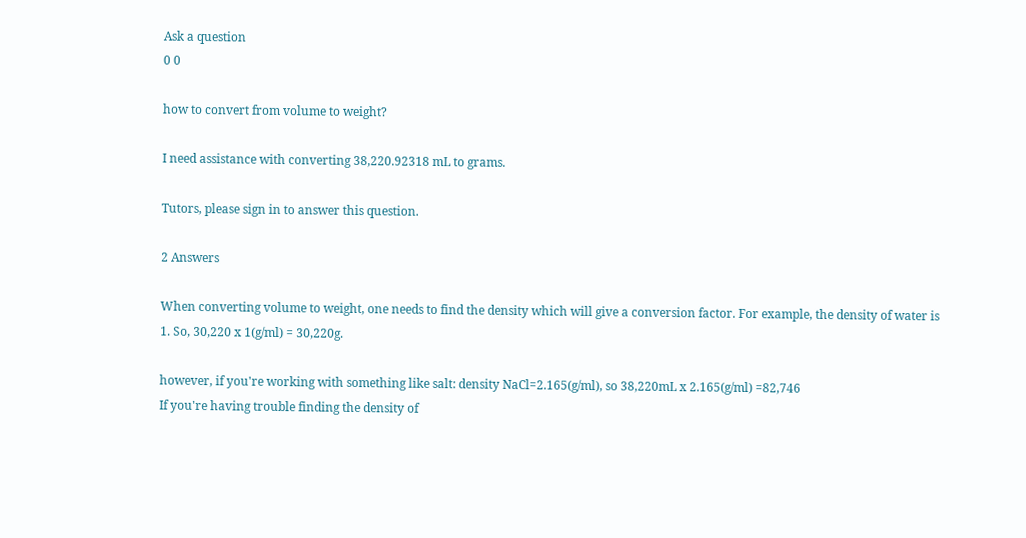Ask a question
0 0

how to convert from volume to weight?

I need assistance with converting 38,220.92318 mL to grams.

Tutors, please sign in to answer this question.

2 Answers

When converting volume to weight, one needs to find the density which will give a conversion factor. For example, the density of water is 1. So, 30,220 x 1(g/ml) = 30,220g.

however, if you're working with something like salt: density NaCl=2.165(g/ml), so 38,220mL x 2.165(g/ml) =82,746
If you're having trouble finding the density of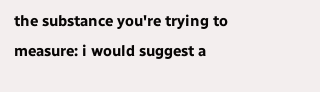the substance you're trying to measure: i would suggest a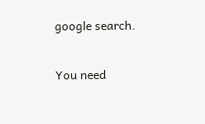google search.

You need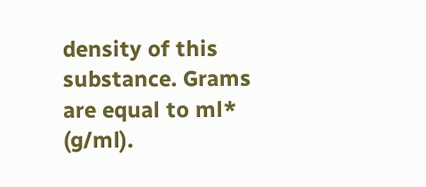density of this substance. Grams are equal to ml* (g/ml).